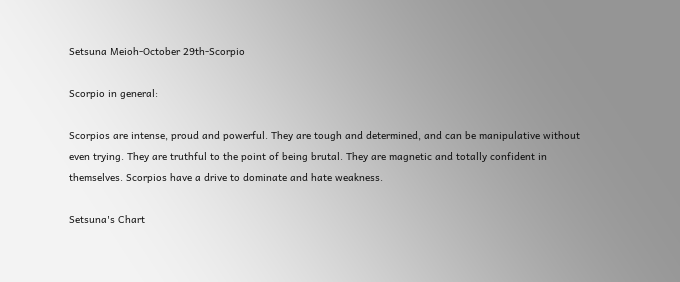Setsuna Meioh-October 29th-Scorpio

Scorpio in general:

Scorpios are intense, proud and powerful. They are tough and determined, and can be manipulative without even trying. They are truthful to the point of being brutal. They are magnetic and totally confident in themselves. Scorpios have a drive to dominate and hate weakness.

Setsuna's Chart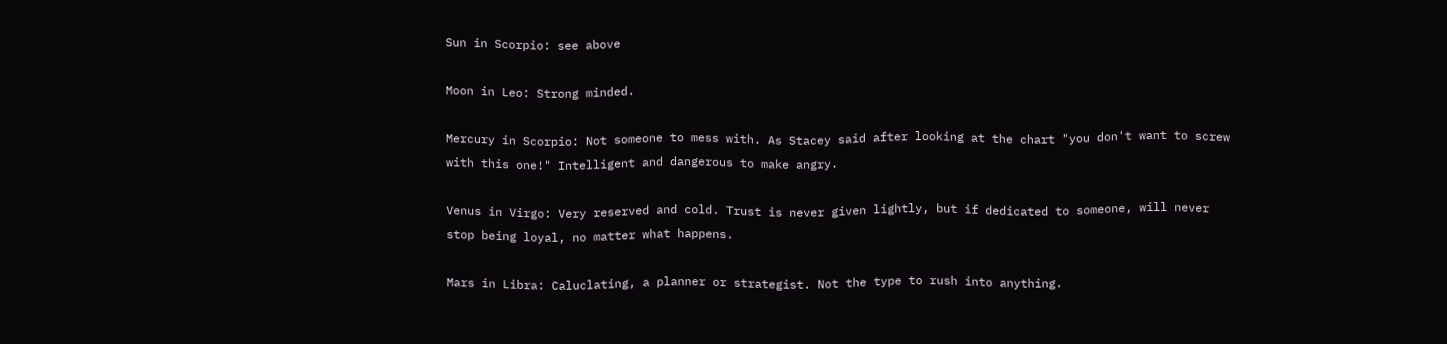Sun in Scorpio: see above

Moon in Leo: Strong minded.

Mercury in Scorpio: Not someone to mess with. As Stacey said after looking at the chart "you don't want to screw with this one!" Intelligent and dangerous to make angry.

Venus in Virgo: Very reserved and cold. Trust is never given lightly, but if dedicated to someone, will never stop being loyal, no matter what happens.

Mars in Libra: Caluclating, a planner or strategist. Not the type to rush into anything.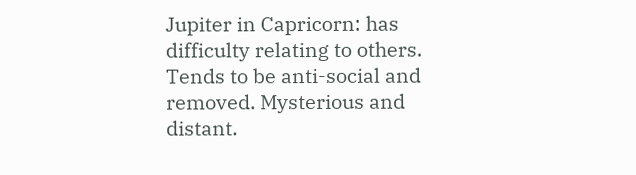Jupiter in Capricorn: has difficulty relating to others. Tends to be anti-social and removed. Mysterious and distant.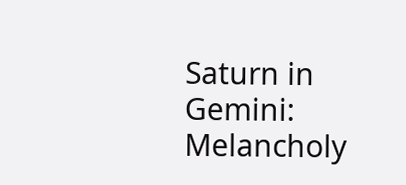Saturn in Gemini: Melancholy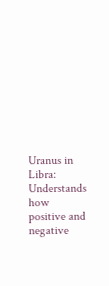Uranus in Libra: Understands how positive and negative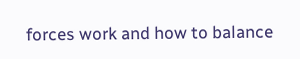forces work and how to balance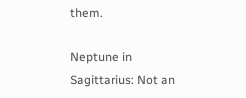them.

Neptune in Sagittarius: Not an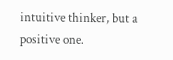intuitive thinker, but a positive one.